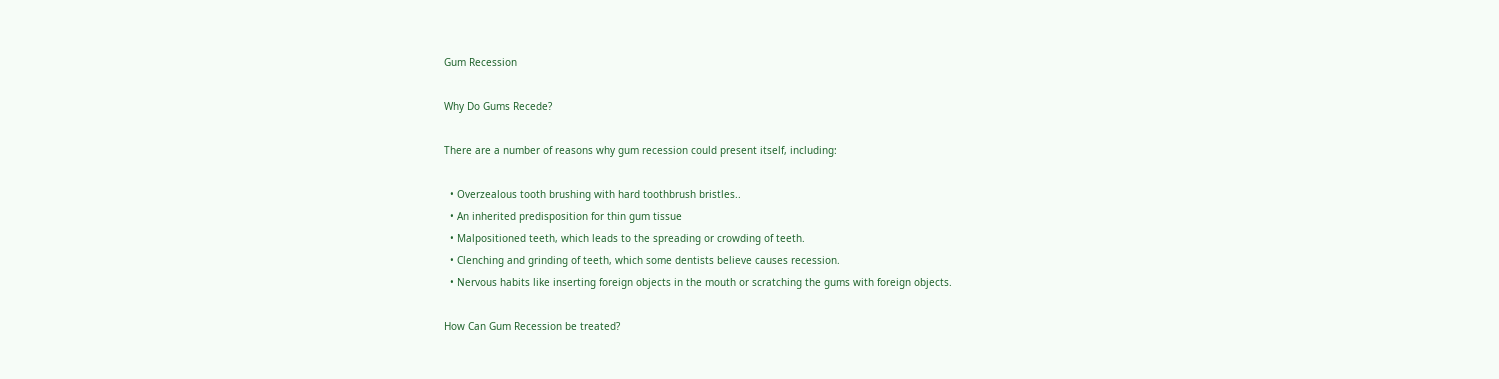Gum Recession

Why Do Gums Recede?

There are a number of reasons why gum recession could present itself, including:

  • Overzealous tooth brushing with hard toothbrush bristles..
  • An inherited predisposition for thin gum tissue
  • Malpositioned teeth, which leads to the spreading or crowding of teeth.
  • Clenching and grinding of teeth, which some dentists believe causes recession.
  • Nervous habits like inserting foreign objects in the mouth or scratching the gums with foreign objects.

How Can Gum Recession be treated?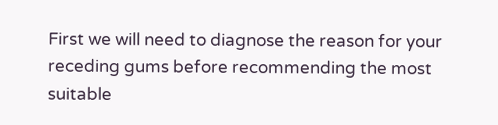First we will need to diagnose the reason for your receding gums before recommending the most suitable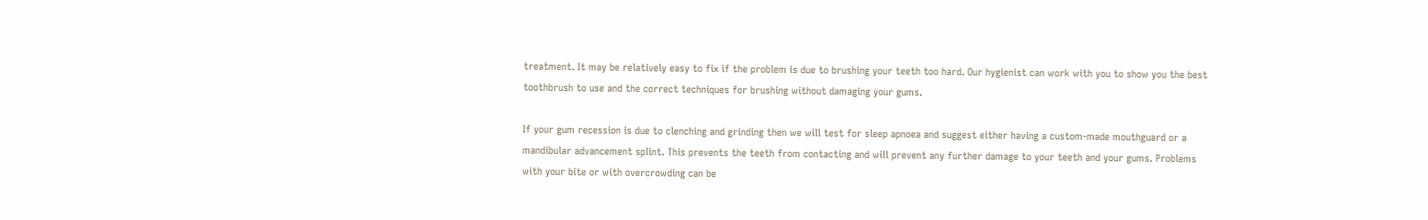treatment. It may be relatively easy to fix if the problem is due to brushing your teeth too hard. Our hygienist can work with you to show you the best toothbrush to use and the correct techniques for brushing without damaging your gums.

If your gum recession is due to clenching and grinding then we will test for sleep apnoea and suggest either having a custom-made mouthguard or a mandibular advancement splint. This prevents the teeth from contacting and will prevent any further damage to your teeth and your gums. Problems with your bite or with overcrowding can be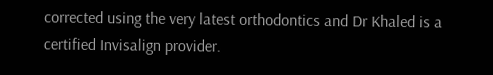corrected using the very latest orthodontics and Dr Khaled is a certified Invisalign provider.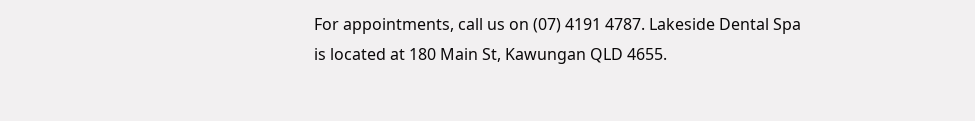For appointments, call us on (07) 4191 4787. Lakeside Dental Spa is located at 180 Main St, Kawungan QLD 4655.